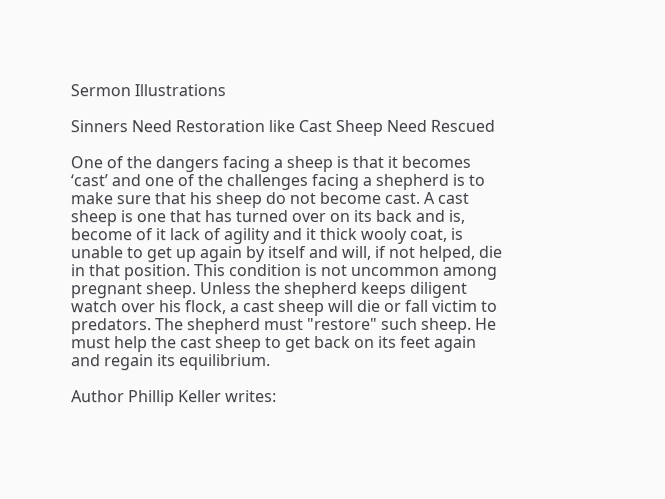Sermon Illustrations

Sinners Need Restoration like Cast Sheep Need Rescued

One of the dangers facing a sheep is that it becomes ‘cast’ and one of the challenges facing a shepherd is to make sure that his sheep do not become cast. A cast sheep is one that has turned over on its back and is, become of it lack of agility and it thick wooly coat, is unable to get up again by itself and will, if not helped, die in that position. This condition is not uncommon among pregnant sheep. Unless the shepherd keeps diligent watch over his flock, a cast sheep will die or fall victim to predators. The shepherd must "restore" such sheep. He must help the cast sheep to get back on its feet again and regain its equilibrium.

Author Phillip Keller writes: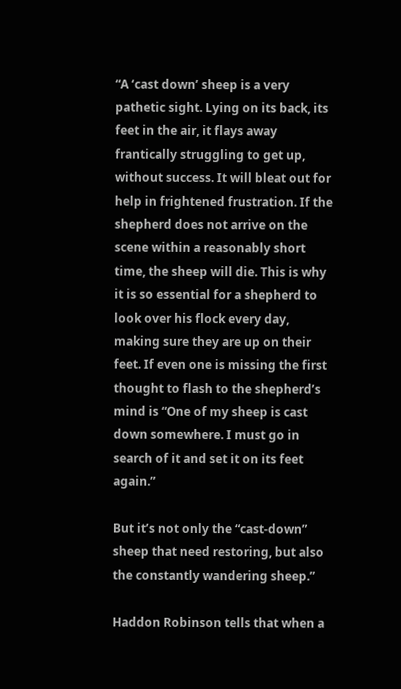“A ‘cast down’ sheep is a very pathetic sight. Lying on its back, its feet in the air, it flays away frantically struggling to get up, without success. It will bleat out for help in frightened frustration. If the shepherd does not arrive on the scene within a reasonably short time, the sheep will die. This is why it is so essential for a shepherd to look over his flock every day, making sure they are up on their feet. If even one is missing the first thought to flash to the shepherd’s mind is “One of my sheep is cast down somewhere. I must go in search of it and set it on its feet again.”

But it’s not only the “cast-down” sheep that need restoring, but also the constantly wandering sheep.”

Haddon Robinson tells that when a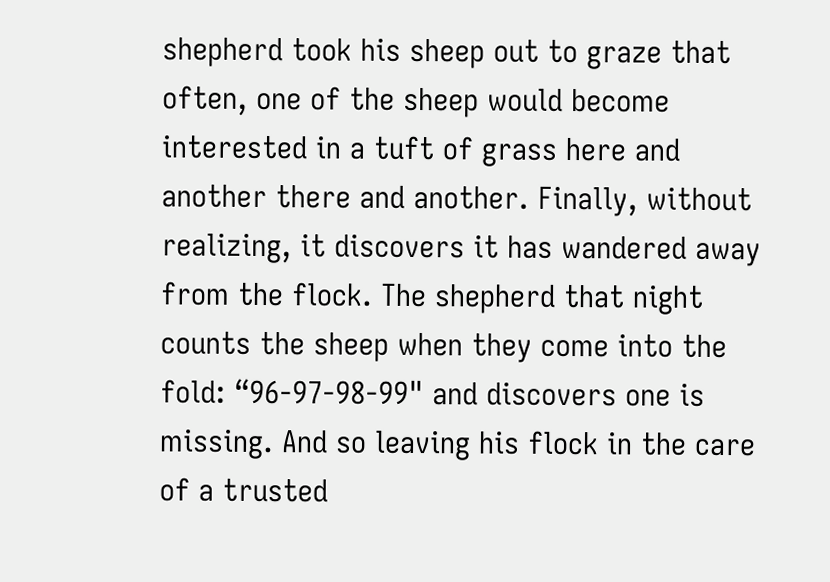shepherd took his sheep out to graze that often, one of the sheep would become interested in a tuft of grass here and another there and another. Finally, without realizing, it discovers it has wandered away from the flock. The shepherd that night counts the sheep when they come into the fold: “96-97-98-99" and discovers one is missing. And so leaving his flock in the care of a trusted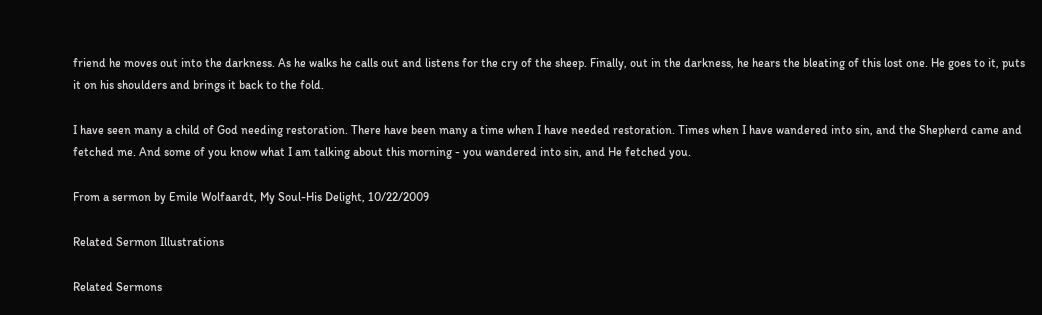friend he moves out into the darkness. As he walks he calls out and listens for the cry of the sheep. Finally, out in the darkness, he hears the bleating of this lost one. He goes to it, puts it on his shoulders and brings it back to the fold.

I have seen many a child of God needing restoration. There have been many a time when I have needed restoration. Times when I have wandered into sin, and the Shepherd came and fetched me. And some of you know what I am talking about this morning - you wandered into sin, and He fetched you.

From a sermon by Emile Wolfaardt, My Soul-His Delight, 10/22/2009

Related Sermon Illustrations

Related Sermons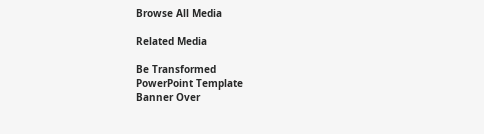Browse All Media

Related Media

Be Transformed
PowerPoint Template
Banner Over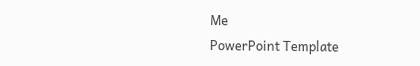Me
PowerPoint Template